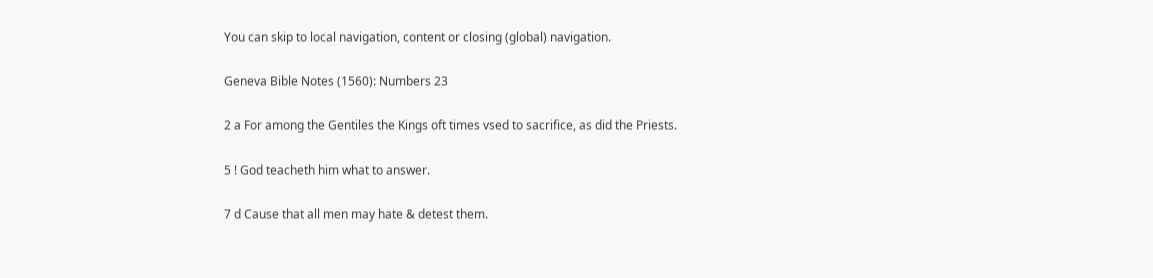You can skip to local navigation, content or closing (global) navigation.

Geneva Bible Notes (1560): Numbers 23

2 a For among the Gentiles the Kings oft times vsed to sacrifice, as did the Priests.

5 ! God teacheth him what to answer.

7 d Cause that all men may hate & detest them.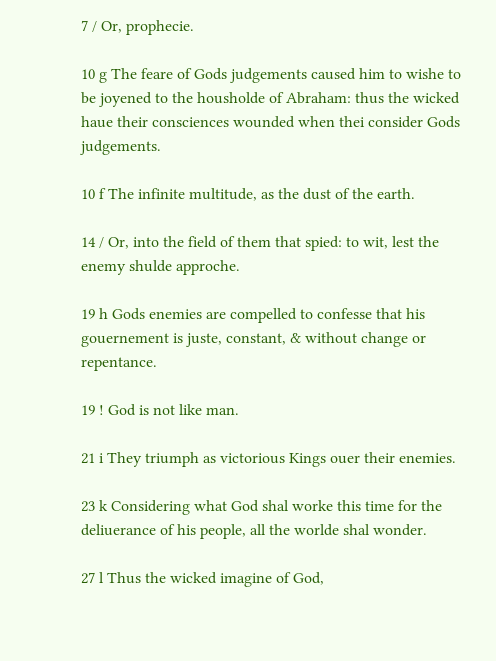7 / Or, prophecie.

10 g The feare of Gods judgements caused him to wishe to be joyened to the housholde of Abraham: thus the wicked haue their consciences wounded when thei consider Gods judgements.

10 f The infinite multitude, as the dust of the earth.

14 / Or, into the field of them that spied: to wit, lest the enemy shulde approche.

19 h Gods enemies are compelled to confesse that his gouernement is juste, constant, & without change or repentance.

19 ! God is not like man.

21 i They triumph as victorious Kings ouer their enemies.

23 k Considering what God shal worke this time for the deliuerance of his people, all the worlde shal wonder.

27 l Thus the wicked imagine of God,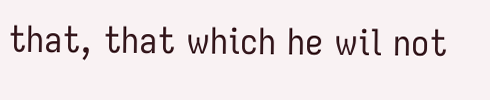that, that which he wil not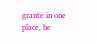grante in one place, he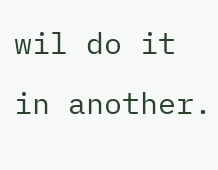wil do it in another.